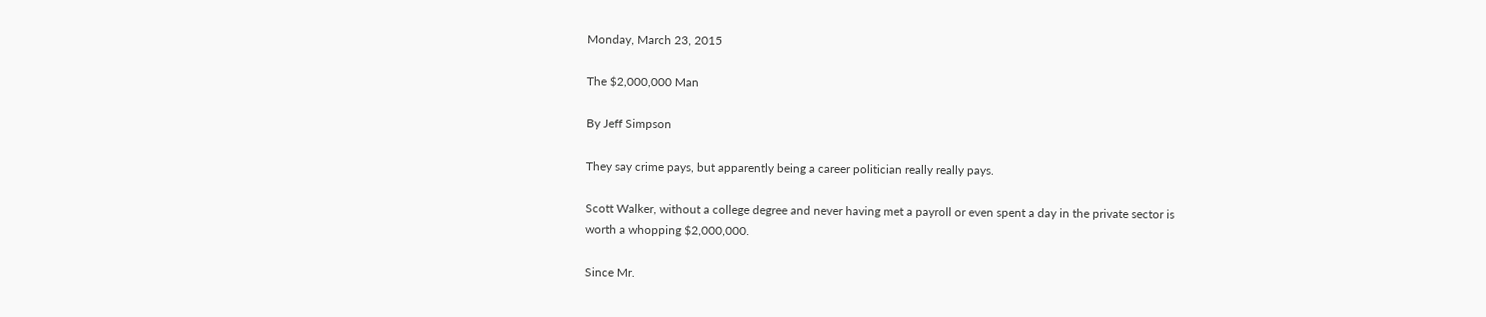Monday, March 23, 2015

The $2,000,000 Man

By Jeff Simpson

They say crime pays, but apparently being a career politician really really pays.

Scott Walker, without a college degree and never having met a payroll or even spent a day in the private sector is worth a whopping $2,000,000.

Since Mr.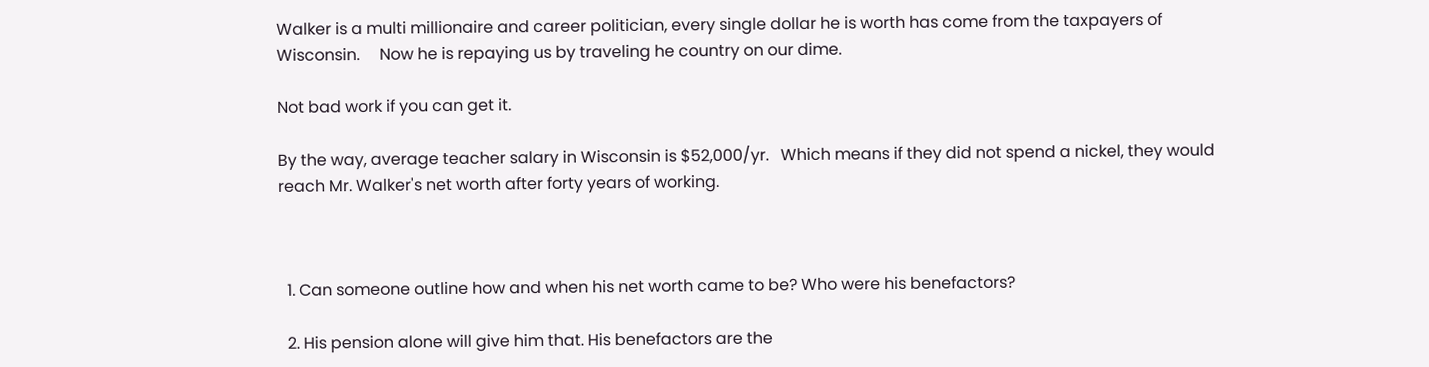Walker is a multi millionaire and career politician, every single dollar he is worth has come from the taxpayers of Wisconsin.     Now he is repaying us by traveling he country on our dime.

Not bad work if you can get it.

By the way, average teacher salary in Wisconsin is $52,000/yr.   Which means if they did not spend a nickel, they would reach Mr. Walker's net worth after forty years of working.



  1. Can someone outline how and when his net worth came to be? Who were his benefactors?

  2. His pension alone will give him that. His benefactors are the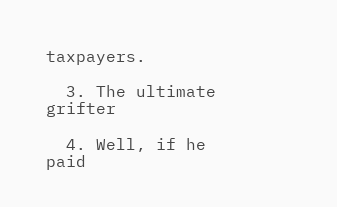taxpayers.

  3. The ultimate grifter

  4. Well, if he paid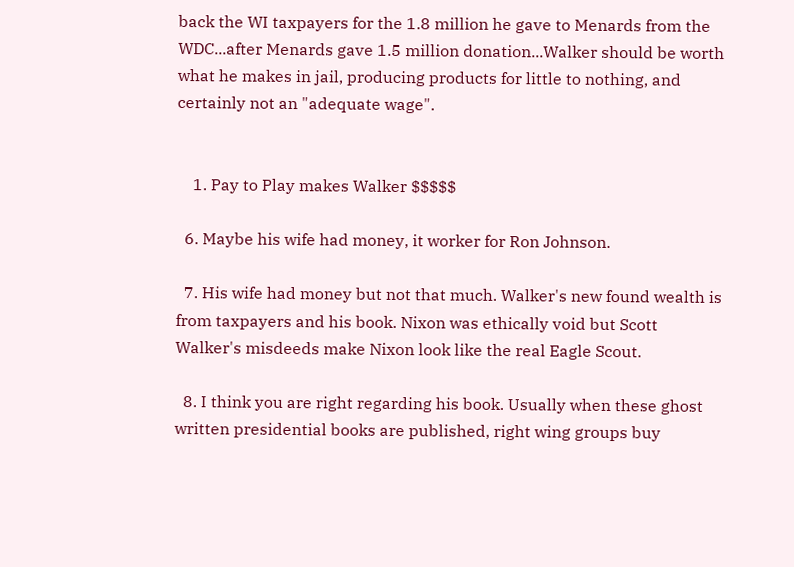back the WI taxpayers for the 1.8 million he gave to Menards from the WDC...after Menards gave 1.5 million donation...Walker should be worth what he makes in jail, producing products for little to nothing, and certainly not an "adequate wage".


    1. Pay to Play makes Walker $$$$$

  6. Maybe his wife had money, it worker for Ron Johnson.

  7. His wife had money but not that much. Walker's new found wealth is from taxpayers and his book. Nixon was ethically void but Scott Walker's misdeeds make Nixon look like the real Eagle Scout.

  8. I think you are right regarding his book. Usually when these ghost written presidential books are published, right wing groups buy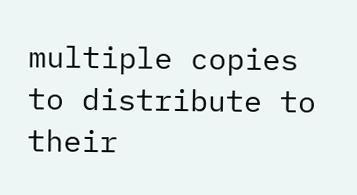multiple copies to distribute to their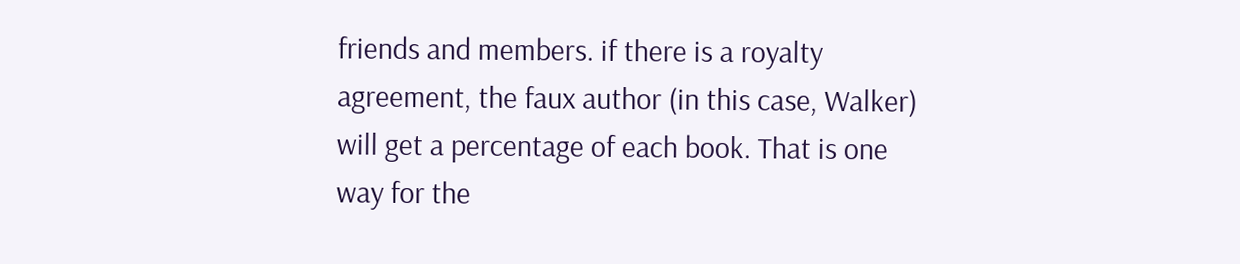friends and members. if there is a royalty agreement, the faux author (in this case, Walker) will get a percentage of each book. That is one way for the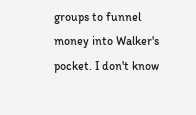groups to funnel money into Walker's pocket. I don't know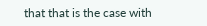that that is the case with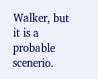Walker, but it is a probable scenerio.